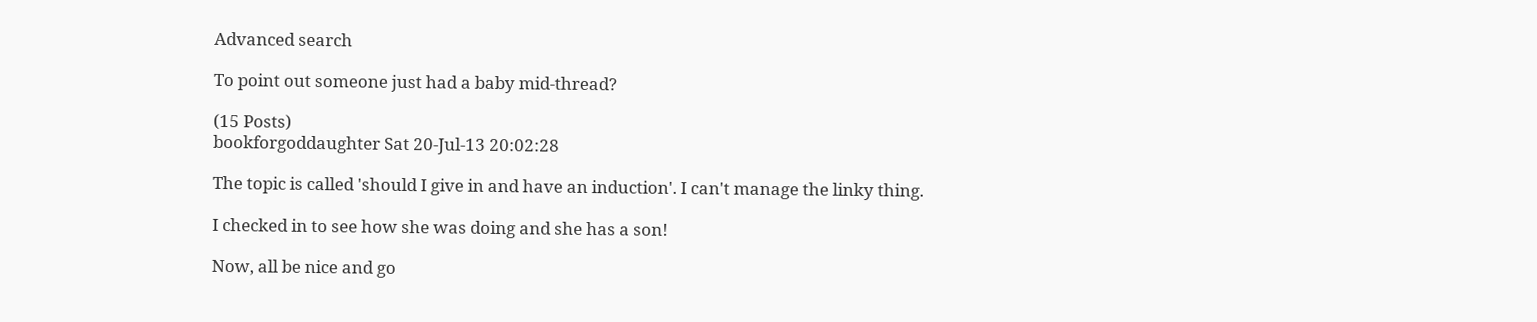Advanced search

To point out someone just had a baby mid-thread?

(15 Posts)
bookforgoddaughter Sat 20-Jul-13 20:02:28

The topic is called 'should I give in and have an induction'. I can't manage the linky thing.

I checked in to see how she was doing and she has a son!

Now, all be nice and go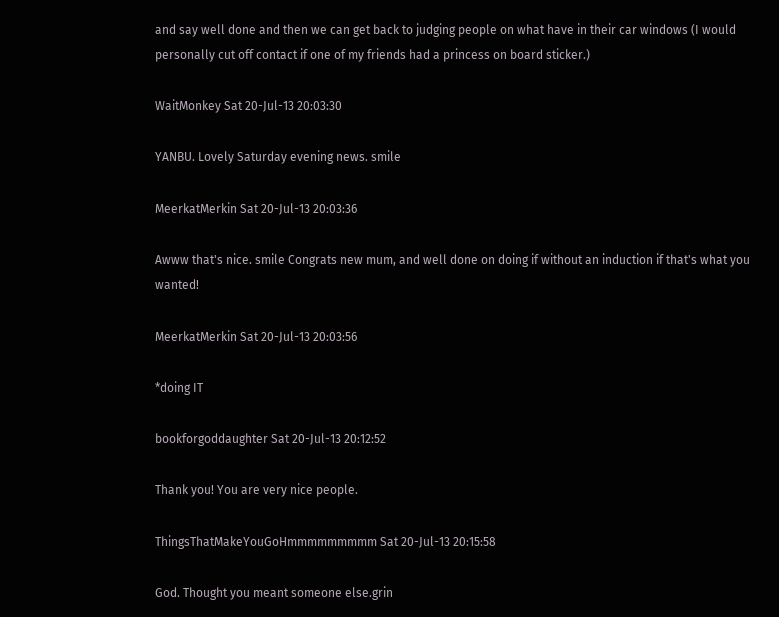and say well done and then we can get back to judging people on what have in their car windows (I would personally cut off contact if one of my friends had a princess on board sticker.)

WaitMonkey Sat 20-Jul-13 20:03:30

YANBU. Lovely Saturday evening news. smile

MeerkatMerkin Sat 20-Jul-13 20:03:36

Awww that's nice. smile Congrats new mum, and well done on doing if without an induction if that's what you wanted!

MeerkatMerkin Sat 20-Jul-13 20:03:56

*doing IT

bookforgoddaughter Sat 20-Jul-13 20:12:52

Thank you! You are very nice people.

ThingsThatMakeYouGoHmmmmmmmmm Sat 20-Jul-13 20:15:58

God. Thought you meant someone else.grin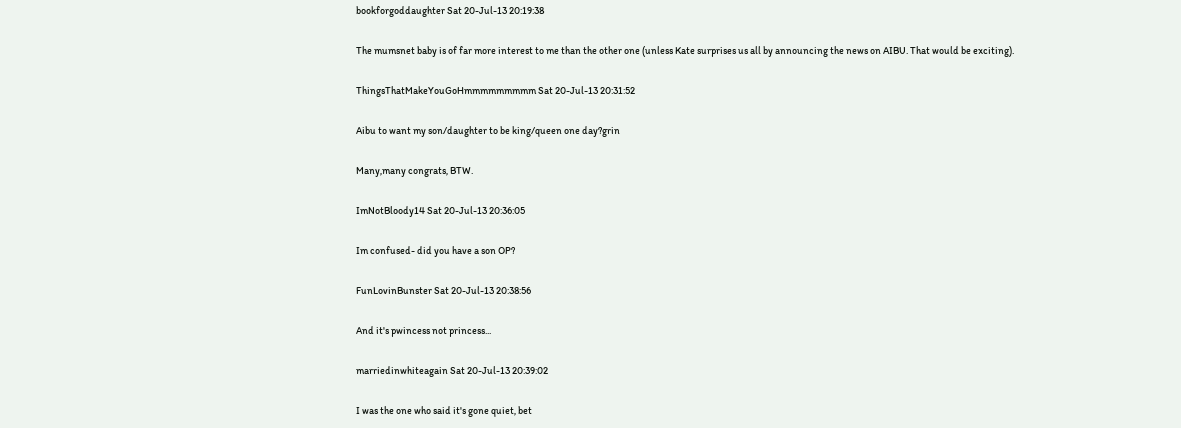bookforgoddaughter Sat 20-Jul-13 20:19:38

The mumsnet baby is of far more interest to me than the other one (unless Kate surprises us all by announcing the news on AIBU. That would be exciting).

ThingsThatMakeYouGoHmmmmmmmmm Sat 20-Jul-13 20:31:52

Aibu to want my son/daughter to be king/queen one day?grin

Many,many congrats, BTW.

ImNotBloody14 Sat 20-Jul-13 20:36:05

Im confused- did you have a son OP?

FunLovinBunster Sat 20-Jul-13 20:38:56

And it's pwincess not princess...

marriedinwhiteagain Sat 20-Jul-13 20:39:02

I was the one who said it's gone quiet, bet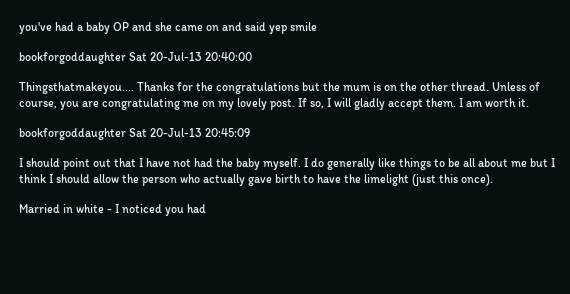you've had a baby OP and she came on and said yep smile

bookforgoddaughter Sat 20-Jul-13 20:40:00

Thingsthatmakeyou.... Thanks for the congratulations but the mum is on the other thread. Unless of course, you are congratulating me on my lovely post. If so, I will gladly accept them. I am worth it.

bookforgoddaughter Sat 20-Jul-13 20:45:09

I should point out that I have not had the baby myself. I do generally like things to be all about me but I think I should allow the person who actually gave birth to have the limelight (just this once).

Married in white - I noticed you had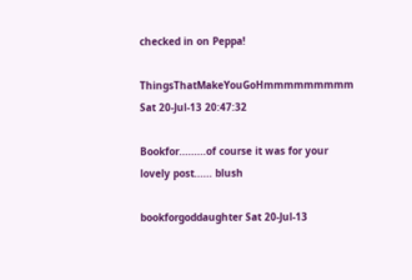checked in on Peppa!

ThingsThatMakeYouGoHmmmmmmmmm Sat 20-Jul-13 20:47:32

Bookfor.........of course it was for your lovely post...... blush

bookforgoddaughter Sat 20-Jul-13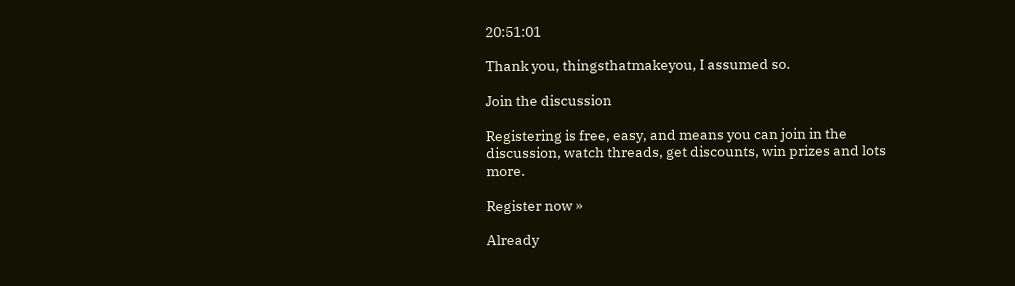20:51:01

Thank you, thingsthatmakeyou, I assumed so.

Join the discussion

Registering is free, easy, and means you can join in the discussion, watch threads, get discounts, win prizes and lots more.

Register now »

Already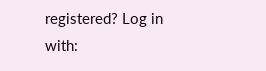registered? Log in with: